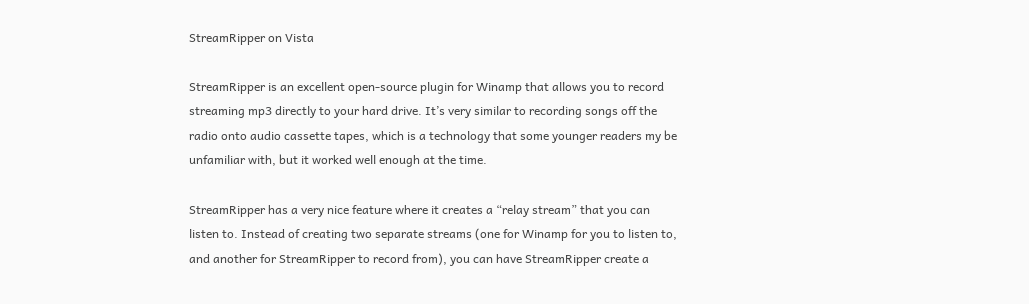StreamRipper on Vista

StreamRipper is an excellent open-source plugin for Winamp that allows you to record streaming mp3 directly to your hard drive. It’s very similar to recording songs off the radio onto audio cassette tapes, which is a technology that some younger readers my be unfamiliar with, but it worked well enough at the time.

StreamRipper has a very nice feature where it creates a “relay stream” that you can listen to. Instead of creating two separate streams (one for Winamp for you to listen to, and another for StreamRipper to record from), you can have StreamRipper create a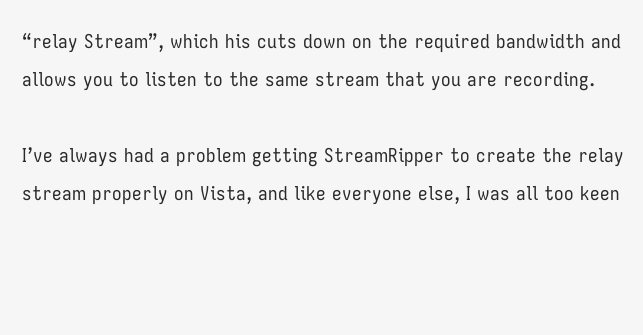“relay Stream”, which his cuts down on the required bandwidth and allows you to listen to the same stream that you are recording.

I’ve always had a problem getting StreamRipper to create the relay stream properly on Vista, and like everyone else, I was all too keen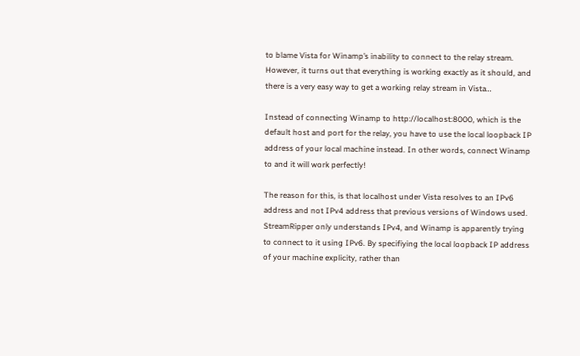to blame Vista for Winamp’s inability to connect to the relay stream. However, it turns out that everything is working exactly as it should, and there is a very easy way to get a working relay stream in Vista…

Instead of connecting Winamp to http://localhost:8000, which is the default host and port for the relay, you have to use the local loopback IP address of your local machine instead. In other words, connect Winamp to and it will work perfectly!

The reason for this, is that localhost under Vista resolves to an IPv6 address and not IPv4 address that previous versions of Windows used. StreamRipper only understands IPv4, and Winamp is apparently trying to connect to it using IPv6. By specifiying the local loopback IP address of your machine explicity, rather than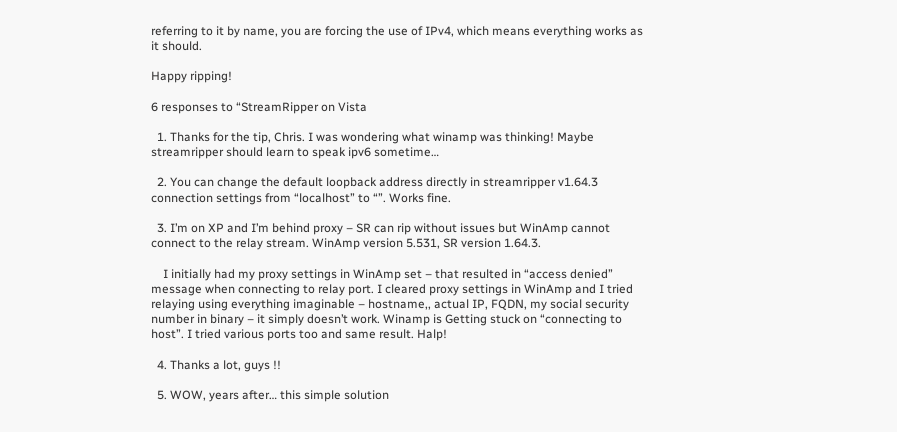referring to it by name, you are forcing the use of IPv4, which means everything works as it should.

Happy ripping!

6 responses to “StreamRipper on Vista

  1. Thanks for the tip, Chris. I was wondering what winamp was thinking! Maybe streamripper should learn to speak ipv6 sometime…

  2. You can change the default loopback address directly in streamripper v1.64.3 connection settings from “localhost” to “”. Works fine.

  3. I’m on XP and I’m behind proxy – SR can rip without issues but WinAmp cannot connect to the relay stream. WinAmp version 5.531, SR version 1.64.3.

    I initially had my proxy settings in WinAmp set – that resulted in “access denied” message when connecting to relay port. I cleared proxy settings in WinAmp and I tried relaying using everything imaginable – hostname,, actual IP, FQDN, my social security number in binary – it simply doesn’t work. Winamp is Getting stuck on “connecting to host”. I tried various ports too and same result. Halp!

  4. Thanks a lot, guys !!

  5. WOW, years after… this simple solution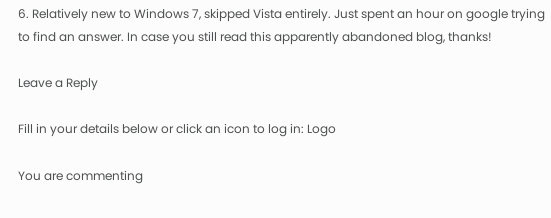6. Relatively new to Windows 7, skipped Vista entirely. Just spent an hour on google trying to find an answer. In case you still read this apparently abandoned blog, thanks!

Leave a Reply

Fill in your details below or click an icon to log in: Logo

You are commenting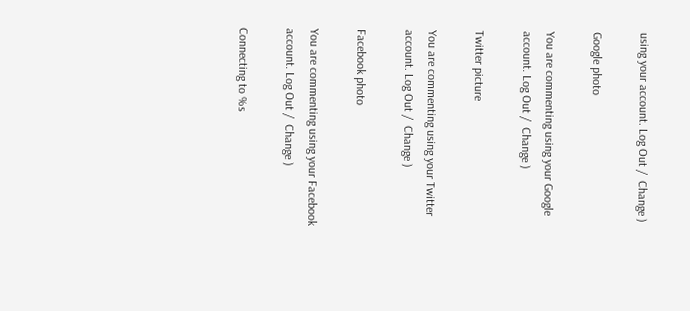using your account. Log Out /  Change )

Google photo

You are commenting using your Google account. Log Out /  Change )

Twitter picture

You are commenting using your Twitter account. Log Out /  Change )

Facebook photo

You are commenting using your Facebook account. Log Out /  Change )

Connecting to %s